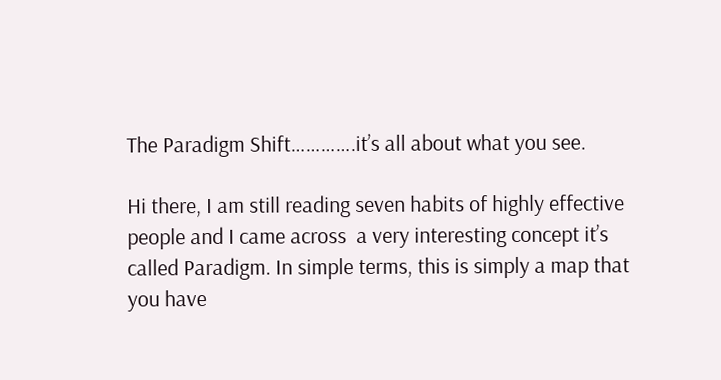The Paradigm Shift………….it’s all about what you see.

Hi there, I am still reading seven habits of highly effective people and I came across  a very interesting concept it’s called Paradigm. In simple terms, this is simply a map that you have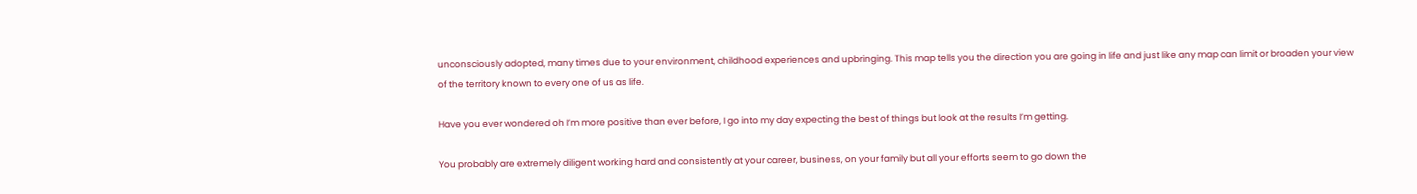unconsciously adopted, many times due to your environment, childhood experiences and upbringing. This map tells you the direction you are going in life and just like any map can limit or broaden your view of the territory known to every one of us as life.

Have you ever wondered oh I’m more positive than ever before, I go into my day expecting the best of things but look at the results I’m getting.

You probably are extremely diligent working hard and consistently at your career, business, on your family but all your efforts seem to go down the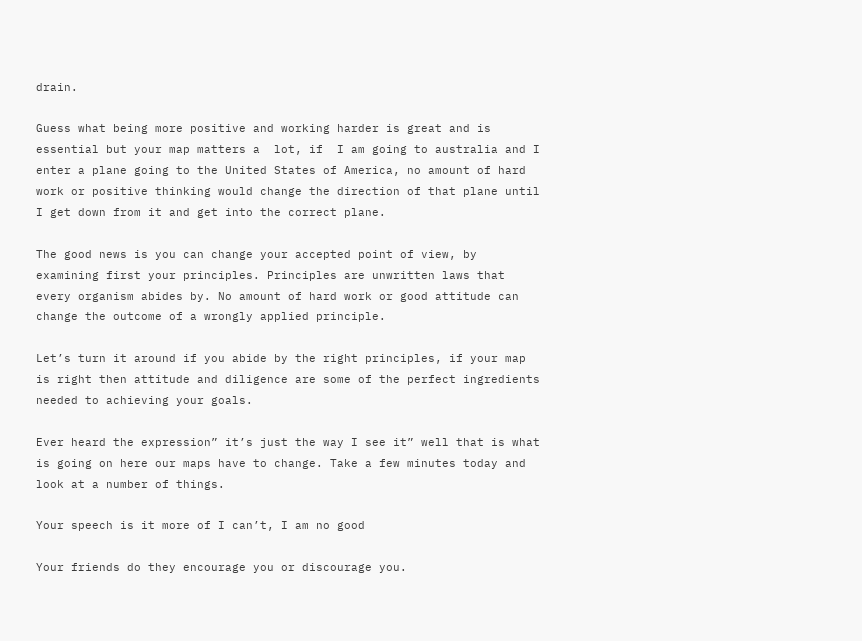drain.

Guess what being more positive and working harder is great and is essential but your map matters a  lot, if  I am going to australia and I enter a plane going to the United States of America, no amount of hard work or positive thinking would change the direction of that plane until I get down from it and get into the correct plane.

The good news is you can change your accepted point of view, by examining first your principles. Principles are unwritten laws that every organism abides by. No amount of hard work or good attitude can change the outcome of a wrongly applied principle.

Let’s turn it around if you abide by the right principles, if your map is right then attitude and diligence are some of the perfect ingredients needed to achieving your goals.

Ever heard the expression” it’s just the way I see it” well that is what is going on here our maps have to change. Take a few minutes today and look at a number of things.

Your speech is it more of I can’t, I am no good

Your friends do they encourage you or discourage you.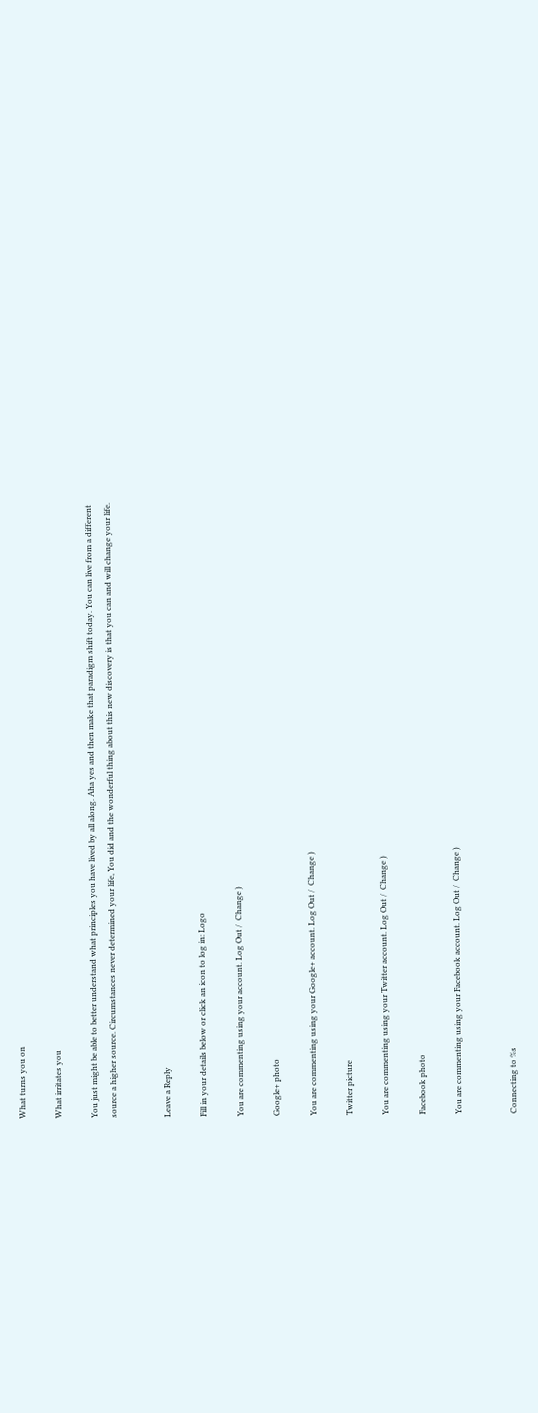What turns you on

What irritates you

You just might be able to better understand what principles you have lived by all along. Aha yes and then make that paradigm shift today. You can live from a different source a higher source. Circumstances never determined your life, You did and the wonderful thing about this new discovery is that you can and will change your life.


Leave a Reply

Fill in your details below or click an icon to log in: Logo

You are commenting using your account. Log Out /  Change )

Google+ photo

You are commenting using your Google+ account. Log Out /  Change )

Twitter picture

You are commenting using your Twitter account. Log Out /  Change )

Facebook photo

You are commenting using your Facebook account. Log Out /  Change )


Connecting to %s